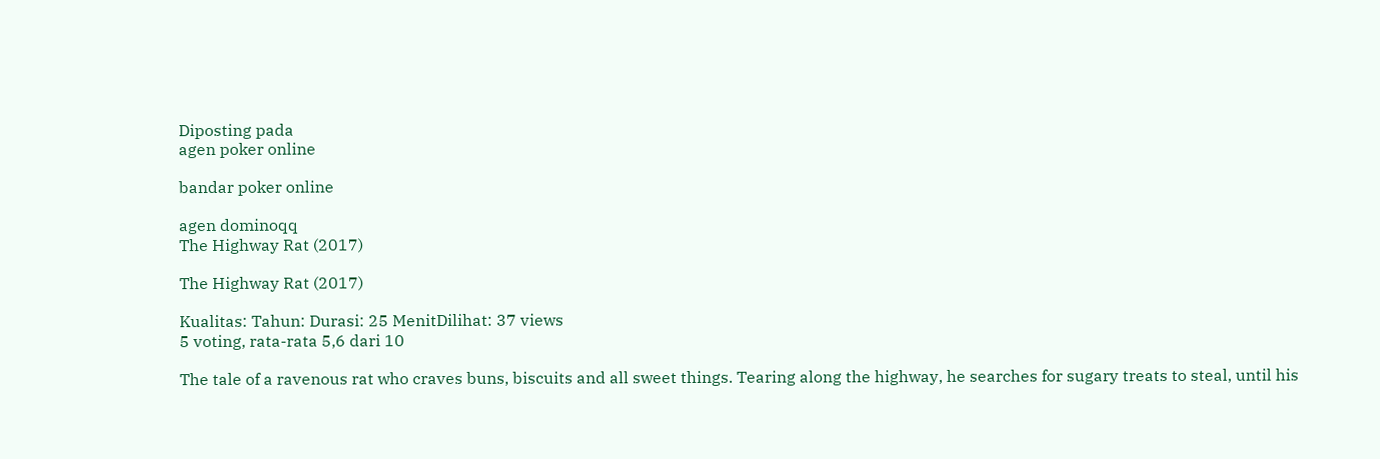Diposting pada
agen poker online

bandar poker online

agen dominoqq
The Highway Rat (2017)

The Highway Rat (2017)

Kualitas: Tahun: Durasi: 25 MenitDilihat: 37 views
5 voting, rata-rata 5,6 dari 10

The tale of a ravenous rat who craves buns, biscuits and all sweet things. Tearing along the highway, he searches for sugary treats to steal, until his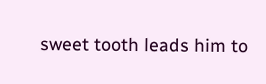sweet tooth leads him to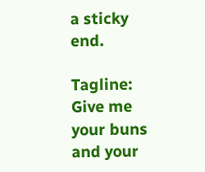a sticky end.

Tagline: Give me your buns and your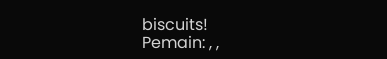biscuits!
Pemain: , ,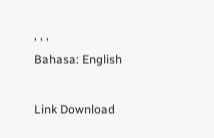, , ,
Bahasa: English

Link Download